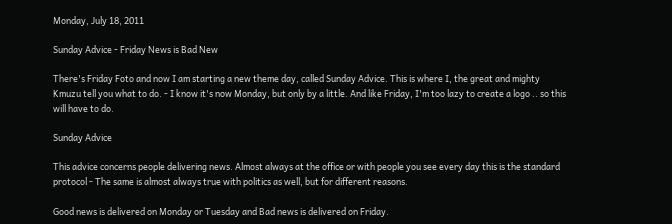Monday, July 18, 2011

Sunday Advice - Friday News is Bad New

There's Friday Foto and now I am starting a new theme day, called Sunday Advice. This is where I, the great and mighty Kmuzu tell you what to do. - I know it's now Monday, but only by a little. And like Friday, I'm too lazy to create a logo .. so this will have to do.

Sunday Advice

This advice concerns people delivering news. Almost always at the office or with people you see every day this is the standard protocol - The same is almost always true with politics as well, but for different reasons.

Good news is delivered on Monday or Tuesday and Bad news is delivered on Friday.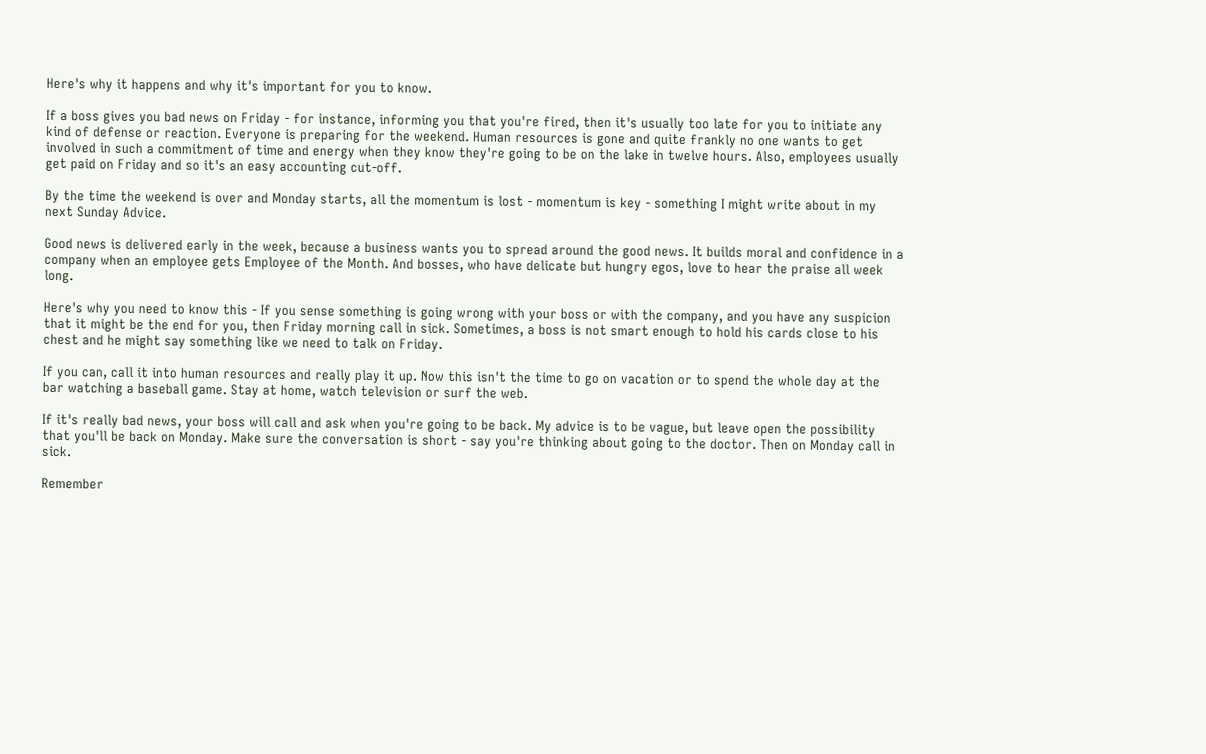Here's why it happens and why it's important for you to know.

If a boss gives you bad news on Friday - for instance, informing you that you're fired, then it's usually too late for you to initiate any kind of defense or reaction. Everyone is preparing for the weekend. Human resources is gone and quite frankly no one wants to get involved in such a commitment of time and energy when they know they're going to be on the lake in twelve hours. Also, employees usually get paid on Friday and so it's an easy accounting cut-off.

By the time the weekend is over and Monday starts, all the momentum is lost - momentum is key - something I might write about in my next Sunday Advice.

Good news is delivered early in the week, because a business wants you to spread around the good news. It builds moral and confidence in a company when an employee gets Employee of the Month. And bosses, who have delicate but hungry egos, love to hear the praise all week long.

Here's why you need to know this - If you sense something is going wrong with your boss or with the company, and you have any suspicion that it might be the end for you, then Friday morning call in sick. Sometimes, a boss is not smart enough to hold his cards close to his chest and he might say something like we need to talk on Friday.

If you can, call it into human resources and really play it up. Now this isn't the time to go on vacation or to spend the whole day at the bar watching a baseball game. Stay at home, watch television or surf the web.

If it's really bad news, your boss will call and ask when you're going to be back. My advice is to be vague, but leave open the possibility that you'll be back on Monday. Make sure the conversation is short - say you're thinking about going to the doctor. Then on Monday call in sick.

Remember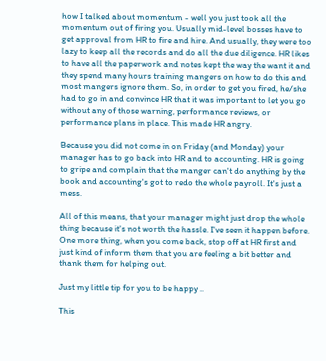how I talked about momentum - well you just took all the momentum out of firing you. Usually mid-level bosses have to get approval from HR to fire and hire. And usually, they were too lazy to keep all the records and do all the due diligence. HR likes to have all the paperwork and notes kept the way the want it and they spend many hours training mangers on how to do this and most mangers ignore them. So, in order to get you fired, he/she had to go in and convince HR that it was important to let you go without any of those warning, performance reviews, or performance plans in place. This made HR angry.

Because you did not come in on Friday (and Monday) your manager has to go back into HR and to accounting. HR is going to gripe and complain that the manger can't do anything by the book and accounting's got to redo the whole payroll. It's just a mess.

All of this means, that your manager might just drop the whole thing because it's not worth the hassle. I've seen it happen before. One more thing, when you come back, stop off at HR first and just kind of inform them that you are feeling a bit better and thank them for helping out.

Just my little tip for you to be happy ..

This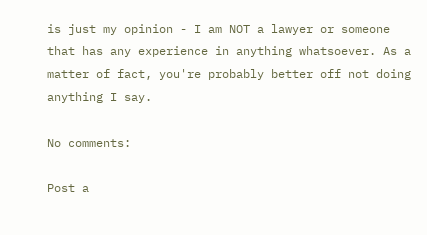is just my opinion - I am NOT a lawyer or someone that has any experience in anything whatsoever. As a matter of fact, you're probably better off not doing anything I say.

No comments:

Post a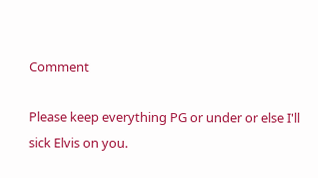Comment

Please keep everything PG or under or else I'll sick Elvis on you.